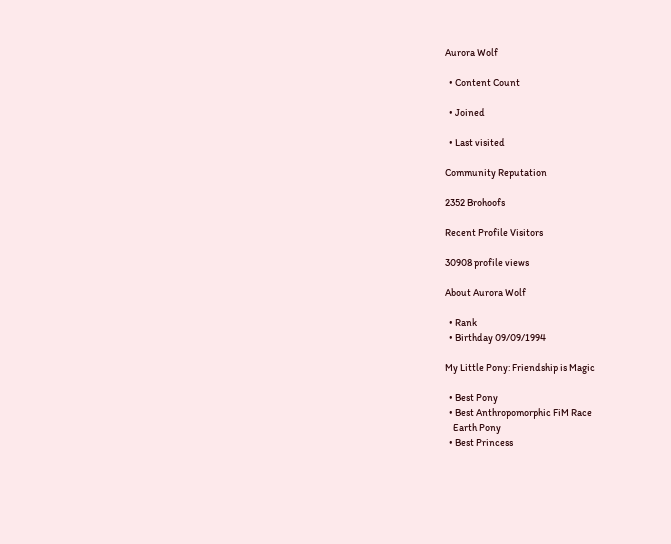Aurora Wolf

  • Content Count

  • Joined

  • Last visited

Community Reputation

2352 Brohoofs

Recent Profile Visitors

30908 profile views

About Aurora Wolf

  • Rank
  • Birthday 09/09/1994

My Little Pony: Friendship is Magic

  • Best Pony
  • Best Anthropomorphic FiM Race
    Earth Pony
  • Best Princess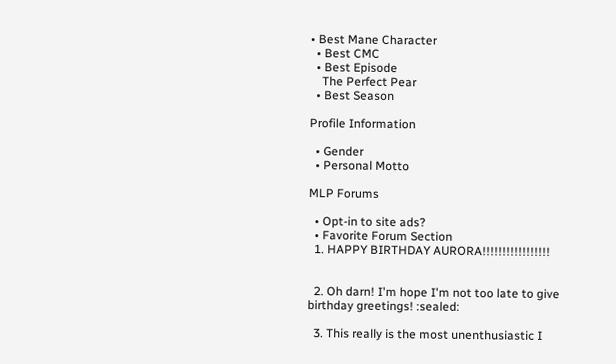• Best Mane Character
  • Best CMC
  • Best Episode
    The Perfect Pear
  • Best Season

Profile Information

  • Gender
  • Personal Motto

MLP Forums

  • Opt-in to site ads?
  • Favorite Forum Section
  1. HAPPY BIRTHDAY AURORA!!!!!!!!!!!!!!!!!


  2. Oh darn! I'm hope I'm not too late to give birthday greetings! :sealed:

  3. This really is the most unenthusiastic I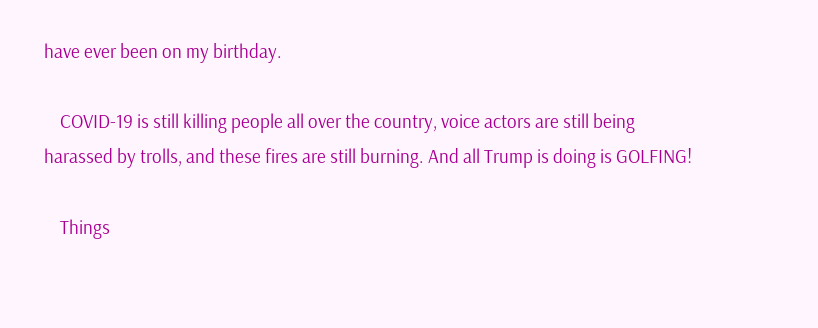have ever been on my birthday.

    COVID-19 is still killing people all over the country, voice actors are still being harassed by trolls, and these fires are still burning. And all Trump is doing is GOLFING!

    Things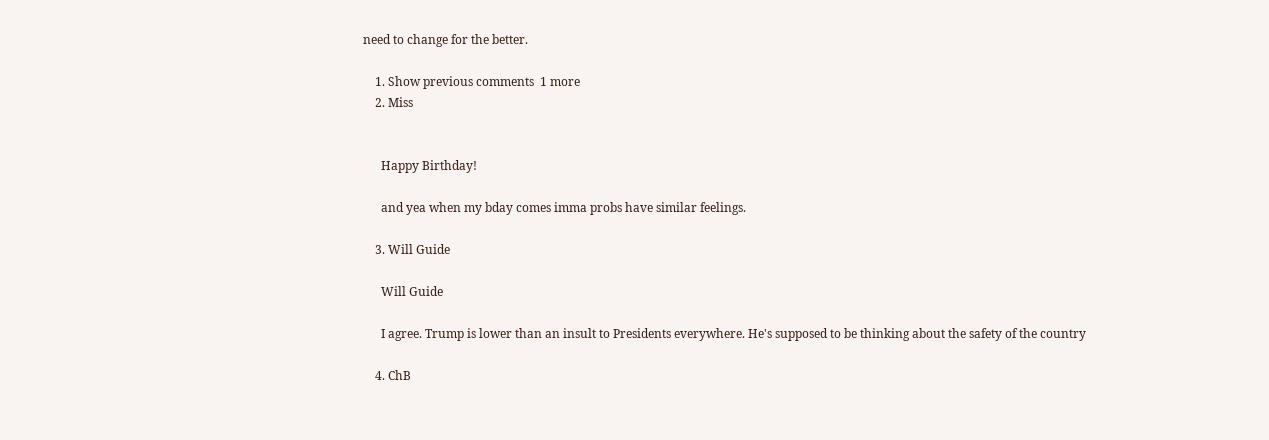need to change for the better.

    1. Show previous comments  1 more
    2. Miss


      Happy Birthday!

      and yea when my bday comes imma probs have similar feelings.

    3. Will Guide

      Will Guide

      I agree. Trump is lower than an insult to Presidents everywhere. He's supposed to be thinking about the safety of the country

    4. ChB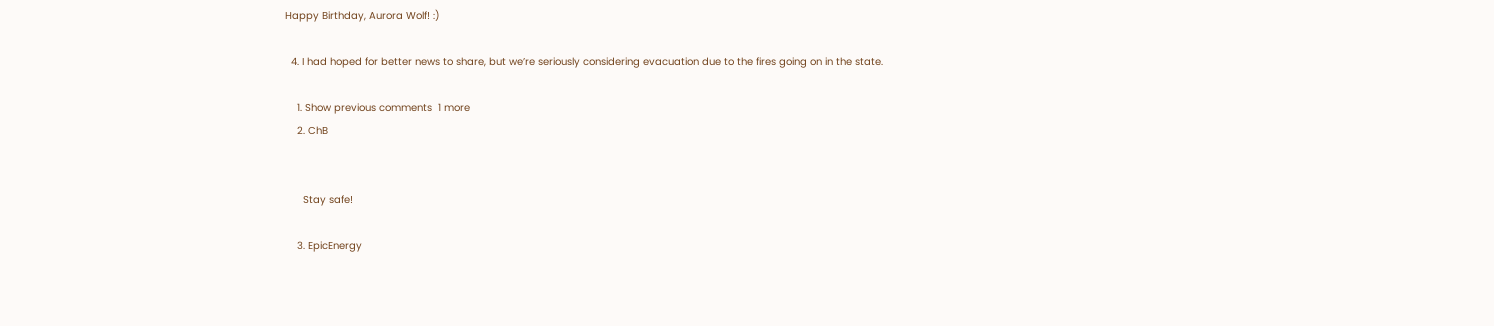Happy Birthday, Aurora Wolf! :)

  4. I had hoped for better news to share, but we’re seriously considering evacuation due to the fires going on in the state.

    1. Show previous comments  1 more
    2. ChB


      Stay safe!

    3. EpicEnergy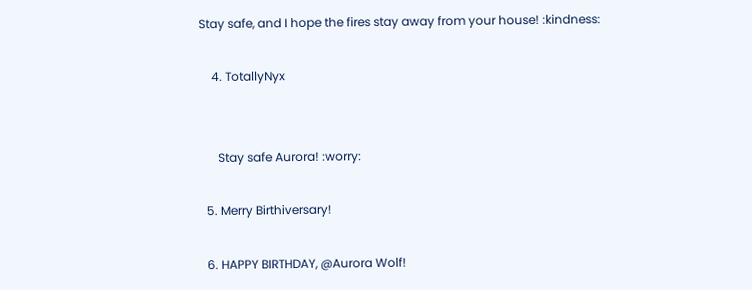Stay safe, and I hope the fires stay away from your house! :kindness:

    4. TotallyNyx


      Stay safe Aurora! :worry:

  5. Merry Birthiversary!

  6. HAPPY BIRTHDAY, @Aurora Wolf!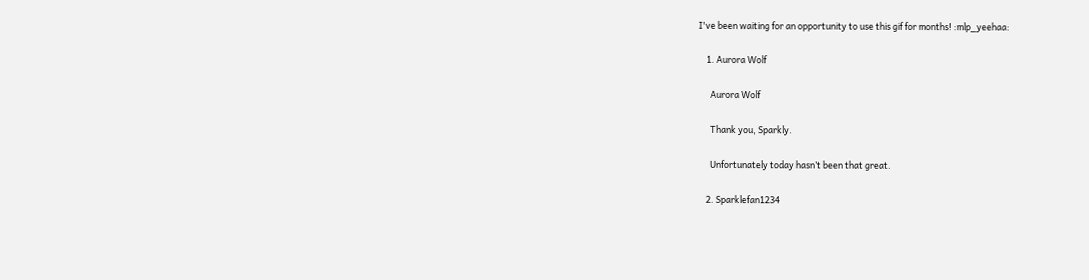I've been waiting for an opportunity to use this gif for months! :mlp_yeehaa:

    1. Aurora Wolf

      Aurora Wolf

      Thank you, Sparkly.

      Unfortunately today hasn’t been that great.

    2. Sparklefan1234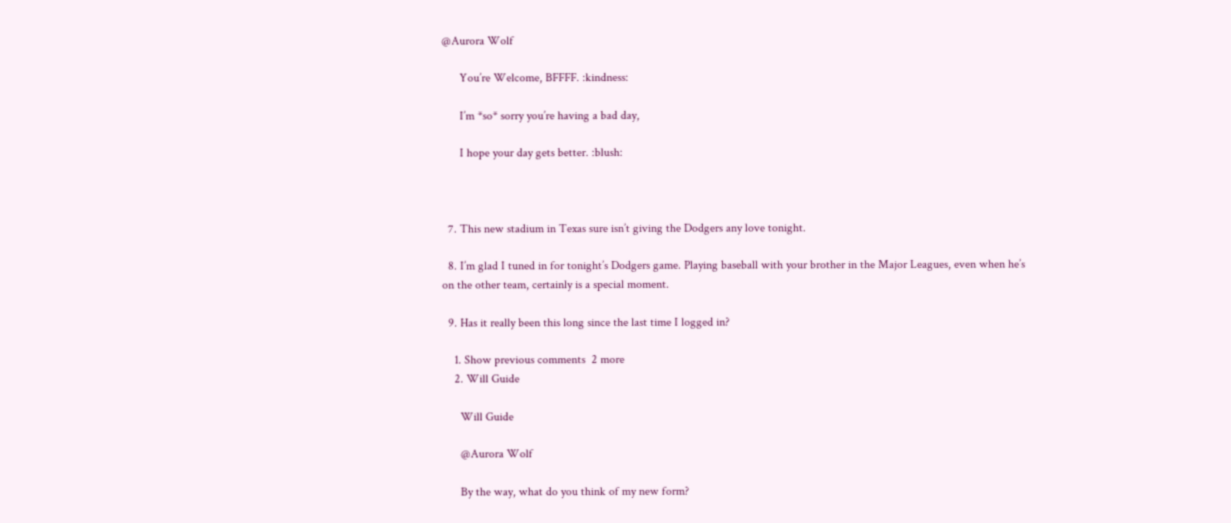@Aurora Wolf

      You’re Welcome, BFFFF. :kindness:

      I’m *so* sorry you’re having a bad day,

      I hope your day gets better. :blush:



  7. This new stadium in Texas sure isn’t giving the Dodgers any love tonight.

  8. I’m glad I tuned in for tonight’s Dodgers game. Playing baseball with your brother in the Major Leagues, even when he’s on the other team, certainly is a special moment.

  9. Has it really been this long since the last time I logged in?

    1. Show previous comments  2 more
    2. Will Guide

      Will Guide

      @Aurora Wolf

      By the way, what do you think of my new form?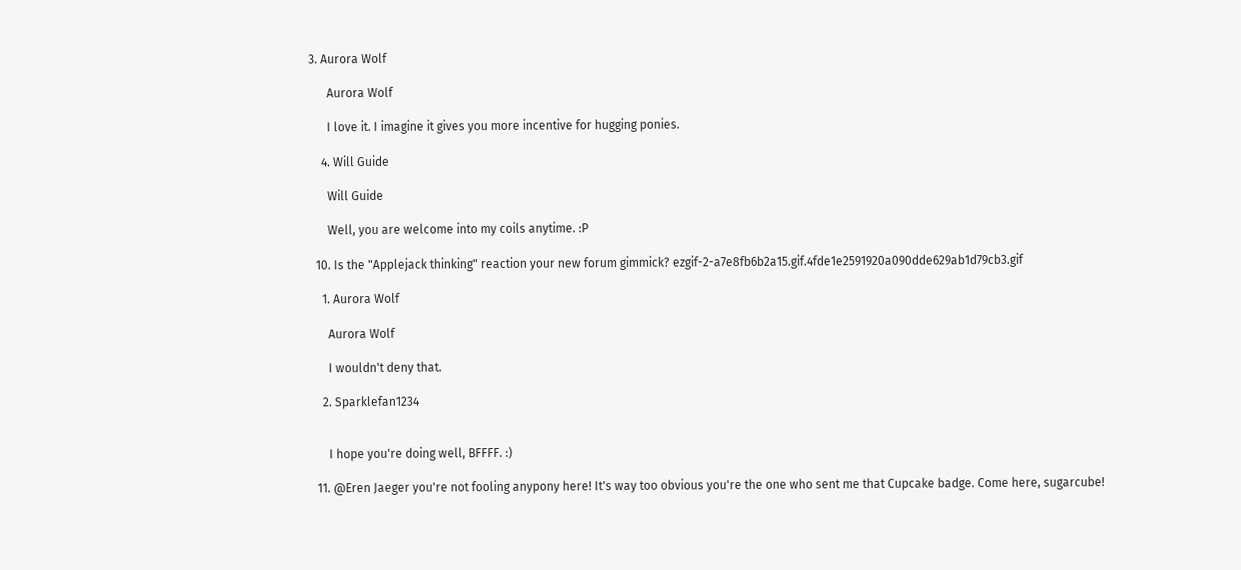3. Aurora Wolf

      Aurora Wolf

      I love it. I imagine it gives you more incentive for hugging ponies.

    4. Will Guide

      Will Guide

      Well, you are welcome into my coils anytime. :P

  10. Is the "Applejack thinking" reaction your new forum gimmick? ezgif-2-a7e8fb6b2a15.gif.4fde1e2591920a090dde629ab1d79cb3.gif

    1. Aurora Wolf

      Aurora Wolf

      I wouldn't deny that.

    2. Sparklefan1234


      I hope you're doing well, BFFFF. :)

  11. @Eren Jaeger you're not fooling anypony here! It's way too obvious you're the one who sent me that Cupcake badge. Come here, sugarcube!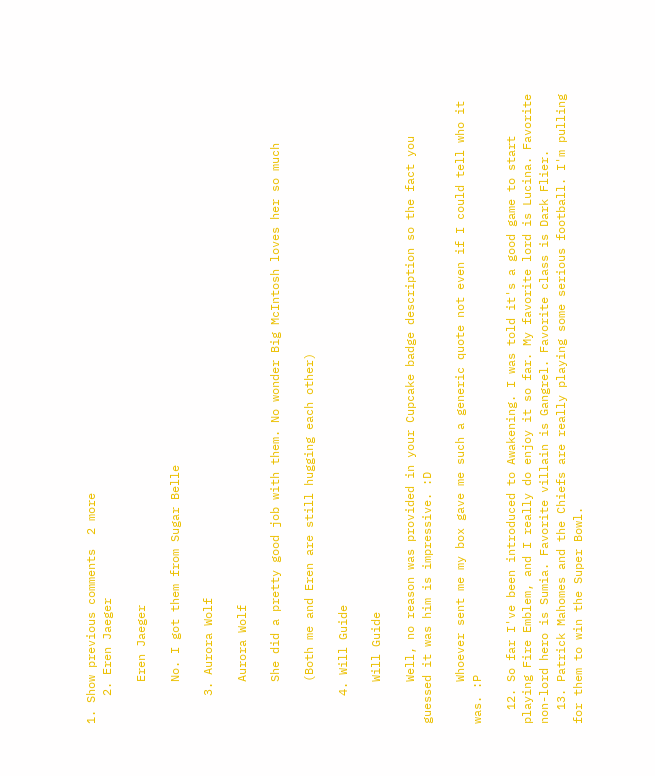1. Show previous comments  2 more
    2. Eren Jaeger

      Eren Jaeger

      No. I got them from Sugar Belle

    3. Aurora Wolf

      Aurora Wolf

      She did a pretty good job with them. No wonder Big McIntosh loves her so much

      (Both me and Eren are still hugging each other)

    4. Will Guide

      Will Guide

      Well, no reason was provided in your Cupcake badge description so the fact you guessed it was him is impressive. :D

      Whoever sent me my box gave me such a generic quote not even if I could tell who it was. :P

  12. So far I've been introduced to Awakening. I was told it's a good game to start playing Fire Emblem, and I really do enjoy it so far. My favorite lord is Lucina. Favorite non-lord hero is Sumia. Favorite villain is Gangrel. Favorite class is Dark Flier.
  13. Patrick Mahomes and the Chiefs are really playing some serious football. I'm pulling for them to win the Super Bowl.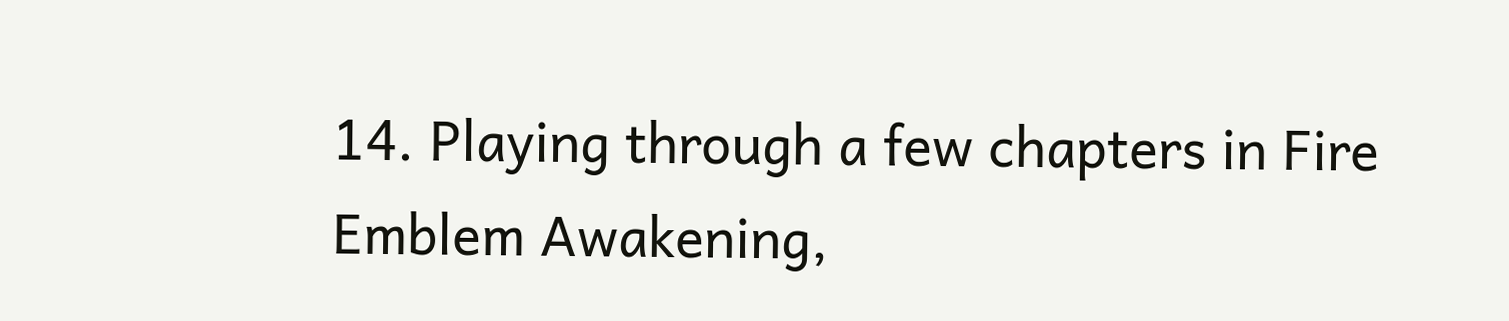14. Playing through a few chapters in Fire Emblem Awakening,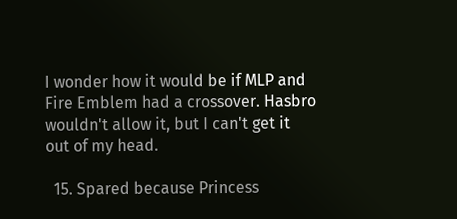I wonder how it would be if MLP and Fire Emblem had a crossover. Hasbro wouldn't allow it, but I can't get it out of my head.

  15. Spared because Princess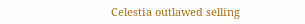Celestia outlawed selling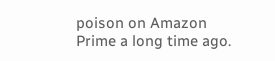poison on Amazon Prime a long time ago.